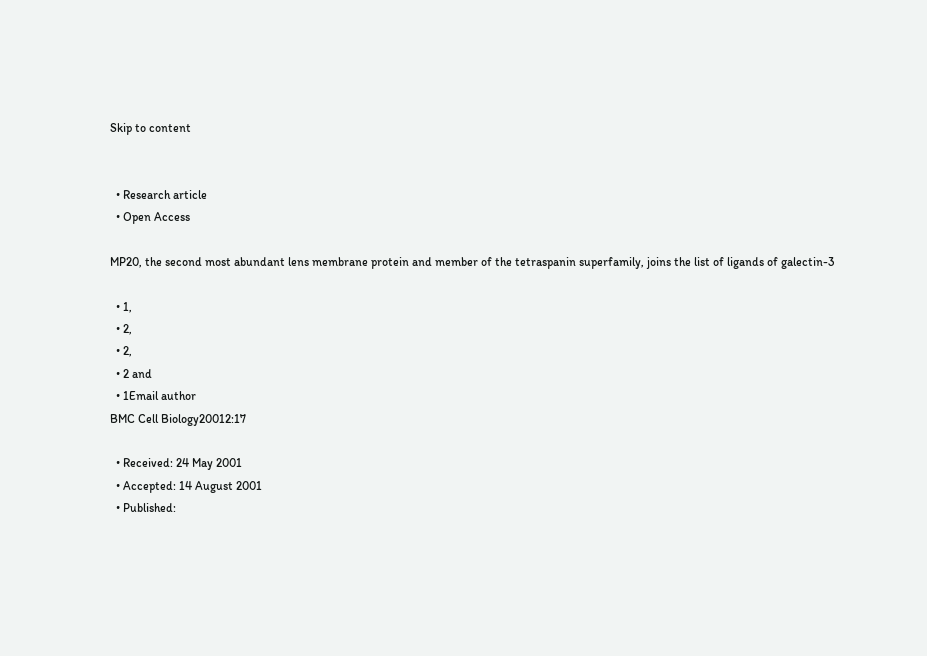Skip to content


  • Research article
  • Open Access

MP20, the second most abundant lens membrane protein and member of the tetraspanin superfamily, joins the list of ligands of galectin-3

  • 1,
  • 2,
  • 2,
  • 2 and
  • 1Email author
BMC Cell Biology20012:17

  • Received: 24 May 2001
  • Accepted: 14 August 2001
  • Published: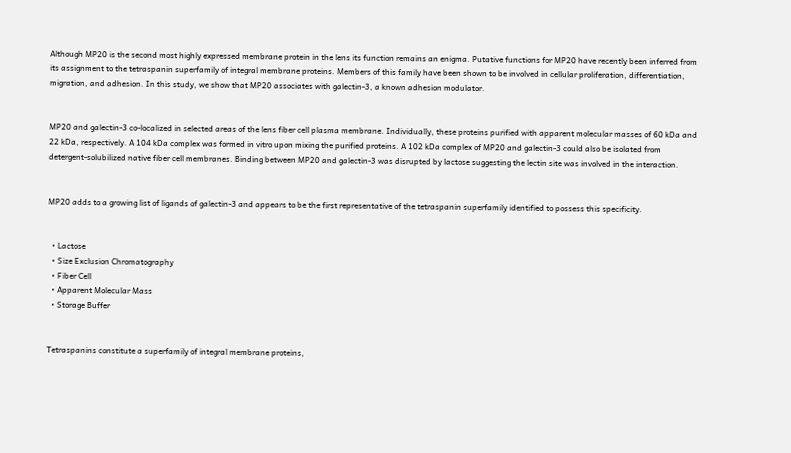Although MP20 is the second most highly expressed membrane protein in the lens its function remains an enigma. Putative functions for MP20 have recently been inferred from its assignment to the tetraspanin superfamily of integral membrane proteins. Members of this family have been shown to be involved in cellular proliferation, differentiation, migration, and adhesion. In this study, we show that MP20 associates with galectin-3, a known adhesion modulator.


MP20 and galectin-3 co-localized in selected areas of the lens fiber cell plasma membrane. Individually, these proteins purified with apparent molecular masses of 60 kDa and 22 kDa, respectively. A 104 kDa complex was formed in vitro upon mixing the purified proteins. A 102 kDa complex of MP20 and galectin-3 could also be isolated from detergent-solubilized native fiber cell membranes. Binding between MP20 and galectin-3 was disrupted by lactose suggesting the lectin site was involved in the interaction.


MP20 adds to a growing list of ligands of galectin-3 and appears to be the first representative of the tetraspanin superfamily identified to possess this specificity.


  • Lactose
  • Size Exclusion Chromatography
  • Fiber Cell
  • Apparent Molecular Mass
  • Storage Buffer


Tetraspanins constitute a superfamily of integral membrane proteins,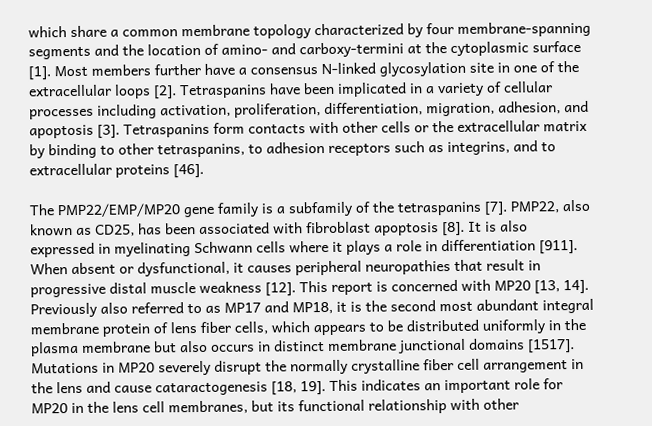which share a common membrane topology characterized by four membrane-spanning segments and the location of amino- and carboxy-termini at the cytoplasmic surface [1]. Most members further have a consensus N-linked glycosylation site in one of the extracellular loops [2]. Tetraspanins have been implicated in a variety of cellular processes including activation, proliferation, differentiation, migration, adhesion, and apoptosis [3]. Tetraspanins form contacts with other cells or the extracellular matrix by binding to other tetraspanins, to adhesion receptors such as integrins, and to extracellular proteins [46].

The PMP22/EMP/MP20 gene family is a subfamily of the tetraspanins [7]. PMP22, also known as CD25, has been associated with fibroblast apoptosis [8]. It is also expressed in myelinating Schwann cells where it plays a role in differentiation [911]. When absent or dysfunctional, it causes peripheral neuropathies that result in progressive distal muscle weakness [12]. This report is concerned with MP20 [13, 14]. Previously also referred to as MP17 and MP18, it is the second most abundant integral membrane protein of lens fiber cells, which appears to be distributed uniformly in the plasma membrane but also occurs in distinct membrane junctional domains [1517]. Mutations in MP20 severely disrupt the normally crystalline fiber cell arrangement in the lens and cause cataractogenesis [18, 19]. This indicates an important role for MP20 in the lens cell membranes, but its functional relationship with other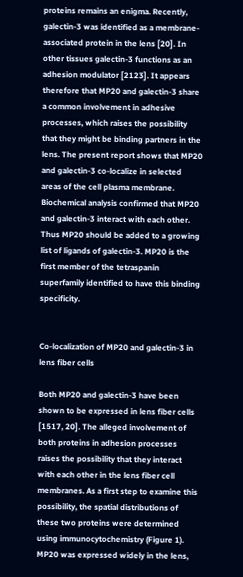proteins remains an enigma. Recently, galectin-3 was identified as a membrane-associated protein in the lens [20]. In other tissues galectin-3 functions as an adhesion modulator [2123]. It appears therefore that MP20 and galectin-3 share a common involvement in adhesive processes, which raises the possibility that they might be binding partners in the lens. The present report shows that MP20 and galectin-3 co-localize in selected areas of the cell plasma membrane. Biochemical analysis confirmed that MP20 and galectin-3 interact with each other. Thus MP20 should be added to a growing list of ligands of galectin-3. MP20 is the first member of the tetraspanin superfamily identified to have this binding specificity.


Co-localization of MP20 and galectin-3 in lens fiber cells

Both MP20 and galectin-3 have been shown to be expressed in lens fiber cells [1517, 20]. The alleged involvement of both proteins in adhesion processes raises the possibility that they interact with each other in the lens fiber cell membranes. As a first step to examine this possibility, the spatial distributions of these two proteins were determined using immunocytochemistry (Figure 1). MP20 was expressed widely in the lens,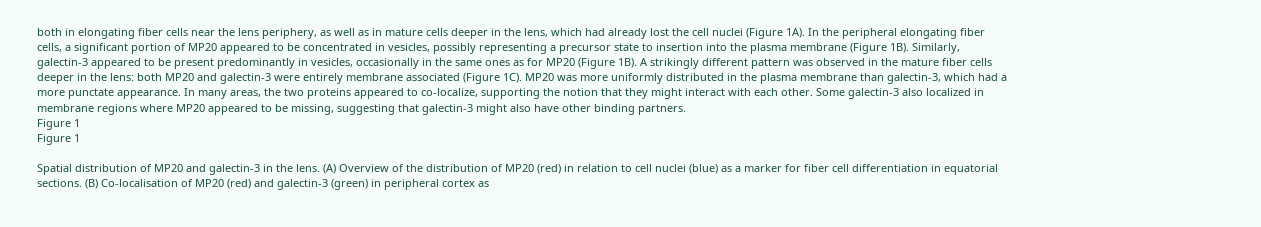both in elongating fiber cells near the lens periphery, as well as in mature cells deeper in the lens, which had already lost the cell nuclei (Figure 1A). In the peripheral elongating fiber cells, a significant portion of MP20 appeared to be concentrated in vesicles, possibly representing a precursor state to insertion into the plasma membrane (Figure 1B). Similarly, galectin-3 appeared to be present predominantly in vesicles, occasionally in the same ones as for MP20 (Figure 1B). A strikingly different pattern was observed in the mature fiber cells deeper in the lens: both MP20 and galectin-3 were entirely membrane associated (Figure 1C). MP20 was more uniformly distributed in the plasma membrane than galectin-3, which had a more punctate appearance. In many areas, the two proteins appeared to co-localize, supporting the notion that they might interact with each other. Some galectin-3 also localized in membrane regions where MP20 appeared to be missing, suggesting that galectin-3 might also have other binding partners.
Figure 1
Figure 1

Spatial distribution of MP20 and galectin-3 in the lens. (A) Overview of the distribution of MP20 (red) in relation to cell nuclei (blue) as a marker for fiber cell differentiation in equatorial sections. (B) Co-localisation of MP20 (red) and galectin-3 (green) in peripheral cortex as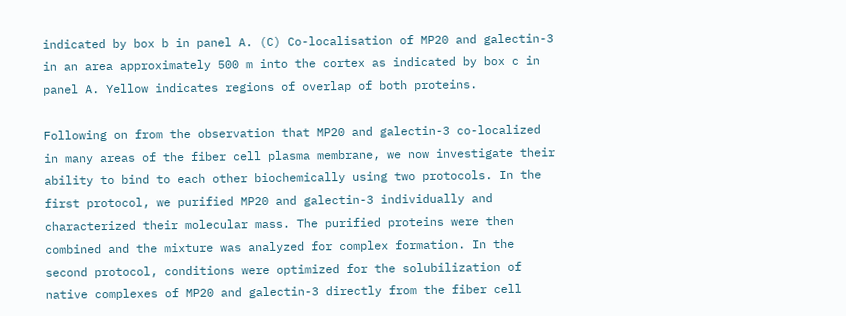indicated by box b in panel A. (C) Co-localisation of MP20 and galectin-3 in an area approximately 500 m into the cortex as indicated by box c in panel A. Yellow indicates regions of overlap of both proteins.

Following on from the observation that MP20 and galectin-3 co-localized in many areas of the fiber cell plasma membrane, we now investigate their ability to bind to each other biochemically using two protocols. In the first protocol, we purified MP20 and galectin-3 individually and characterized their molecular mass. The purified proteins were then combined and the mixture was analyzed for complex formation. In the second protocol, conditions were optimized for the solubilization of native complexes of MP20 and galectin-3 directly from the fiber cell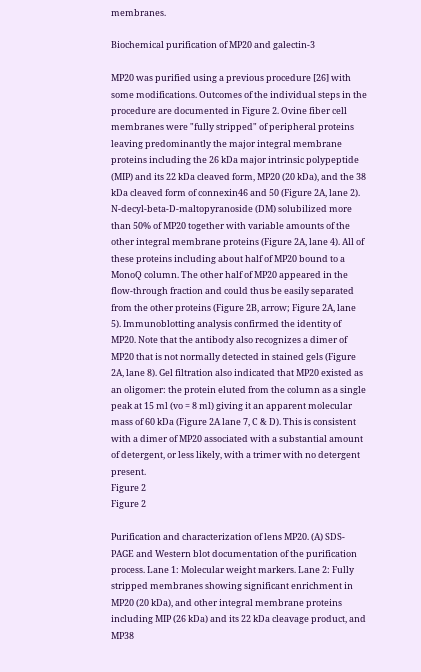membranes.

Biochemical purification of MP20 and galectin-3

MP20 was purified using a previous procedure [26] with some modifications. Outcomes of the individual steps in the procedure are documented in Figure 2. Ovine fiber cell membranes were "fully stripped" of peripheral proteins leaving predominantly the major integral membrane proteins including the 26 kDa major intrinsic polypeptide (MIP) and its 22 kDa cleaved form, MP20 (20 kDa), and the 38 kDa cleaved form of connexin46 and 50 (Figure 2A, lane 2). N-decyl-beta-D-maltopyranoside (DM) solubilized more than 50% of MP20 together with variable amounts of the other integral membrane proteins (Figure 2A, lane 4). All of these proteins including about half of MP20 bound to a MonoQ column. The other half of MP20 appeared in the flow-through fraction and could thus be easily separated from the other proteins (Figure 2B, arrow; Figure 2A, lane 5). Immunoblotting analysis confirmed the identity of MP20. Note that the antibody also recognizes a dimer of MP20 that is not normally detected in stained gels (Figure 2A, lane 8). Gel filtration also indicated that MP20 existed as an oligomer: the protein eluted from the column as a single peak at 15 ml (vo = 8 ml) giving it an apparent molecular mass of 60 kDa (Figure 2A lane 7, C & D). This is consistent with a dimer of MP20 associated with a substantial amount of detergent, or less likely, with a trimer with no detergent present.
Figure 2
Figure 2

Purification and characterization of lens MP20. (A) SDS-PAGE and Western blot documentation of the purification process. Lane 1: Molecular weight markers. Lane 2: Fully stripped membranes showing significant enrichment in MP20 (20 kDa), and other integral membrane proteins including MIP (26 kDa) and its 22 kDa cleavage product, and MP38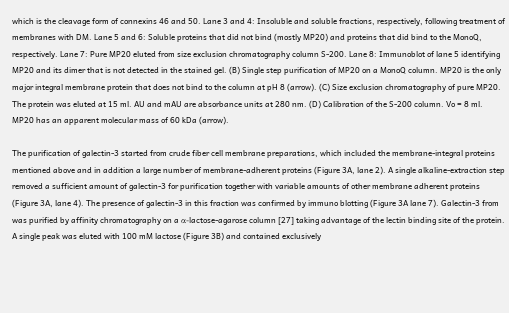which is the cleavage form of connexins 46 and 50. Lane 3 and 4: Insoluble and soluble fractions, respectively, following treatment of membranes with DM. Lane 5 and 6: Soluble proteins that did not bind (mostly MP20) and proteins that did bind to the MonoQ, respectively. Lane 7: Pure MP20 eluted from size exclusion chromatography column S-200. Lane 8: Immunoblot of lane 5 identifying MP20 and its dimer that is not detected in the stained gel. (B) Single step purification of MP20 on a MonoQ column. MP20 is the only major integral membrane protein that does not bind to the column at pH 8 (arrow). (C) Size exclusion chromatography of pure MP20. The protein was eluted at 15 ml. AU and mAU are absorbance units at 280 nm. (D) Calibration of the S-200 column. Vo = 8 ml. MP20 has an apparent molecular mass of 60 kDa (arrow).

The purification of galectin-3 started from crude fiber cell membrane preparations, which included the membrane-integral proteins mentioned above and in addition a large number of membrane-adherent proteins (Figure 3A, lane 2). A single alkaline-extraction step removed a sufficient amount of galectin-3 for purification together with variable amounts of other membrane adherent proteins (Figure 3A, lane 4). The presence of galectin-3 in this fraction was confirmed by immuno blotting (Figure 3A lane 7). Galectin-3 from was purified by affinity chromatography on a α-lactose-agarose column [27] taking advantage of the lectin binding site of the protein. A single peak was eluted with 100 mM lactose (Figure 3B) and contained exclusively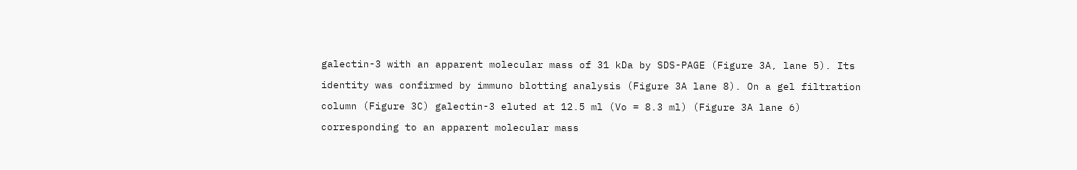galectin-3 with an apparent molecular mass of 31 kDa by SDS-PAGE (Figure 3A, lane 5). Its identity was confirmed by immuno blotting analysis (Figure 3A lane 8). On a gel filtration column (Figure 3C) galectin-3 eluted at 12.5 ml (Vo = 8.3 ml) (Figure 3A lane 6) corresponding to an apparent molecular mass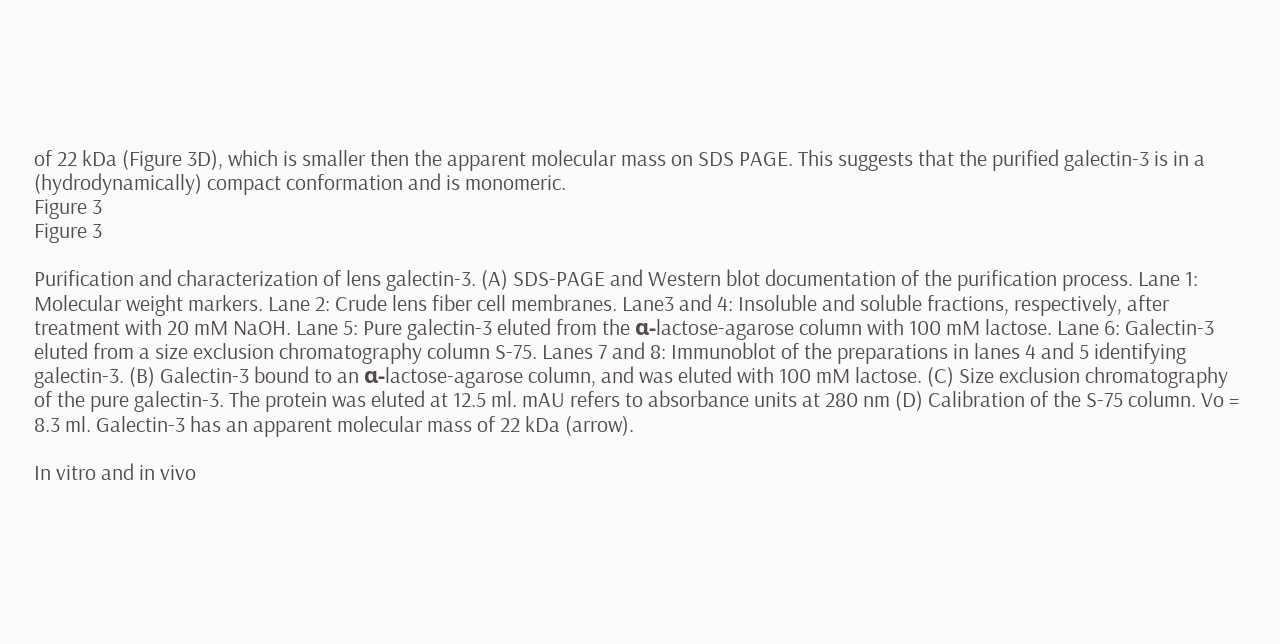of 22 kDa (Figure 3D), which is smaller then the apparent molecular mass on SDS PAGE. This suggests that the purified galectin-3 is in a (hydrodynamically) compact conformation and is monomeric.
Figure 3
Figure 3

Purification and characterization of lens galectin-3. (A) SDS-PAGE and Western blot documentation of the purification process. Lane 1: Molecular weight markers. Lane 2: Crude lens fiber cell membranes. Lane3 and 4: Insoluble and soluble fractions, respectively, after treatment with 20 mM NaOH. Lane 5: Pure galectin-3 eluted from the α-lactose-agarose column with 100 mM lactose. Lane 6: Galectin-3 eluted from a size exclusion chromatography column S-75. Lanes 7 and 8: Immunoblot of the preparations in lanes 4 and 5 identifying galectin-3. (B) Galectin-3 bound to an α-lactose-agarose column, and was eluted with 100 mM lactose. (C) Size exclusion chromatography of the pure galectin-3. The protein was eluted at 12.5 ml. mAU refers to absorbance units at 280 nm (D) Calibration of the S-75 column. Vo = 8.3 ml. Galectin-3 has an apparent molecular mass of 22 kDa (arrow).

In vitro and in vivo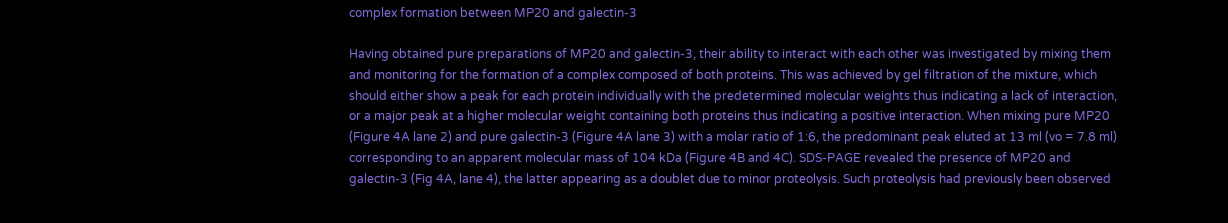complex formation between MP20 and galectin-3

Having obtained pure preparations of MP20 and galectin-3, their ability to interact with each other was investigated by mixing them and monitoring for the formation of a complex composed of both proteins. This was achieved by gel filtration of the mixture, which should either show a peak for each protein individually with the predetermined molecular weights thus indicating a lack of interaction, or a major peak at a higher molecular weight containing both proteins thus indicating a positive interaction. When mixing pure MP20 (Figure 4A lane 2) and pure galectin-3 (Figure 4A lane 3) with a molar ratio of 1:6, the predominant peak eluted at 13 ml (vo = 7.8 ml) corresponding to an apparent molecular mass of 104 kDa (Figure 4B and 4C). SDS-PAGE revealed the presence of MP20 and galectin-3 (Fig 4A, lane 4), the latter appearing as a doublet due to minor proteolysis. Such proteolysis had previously been observed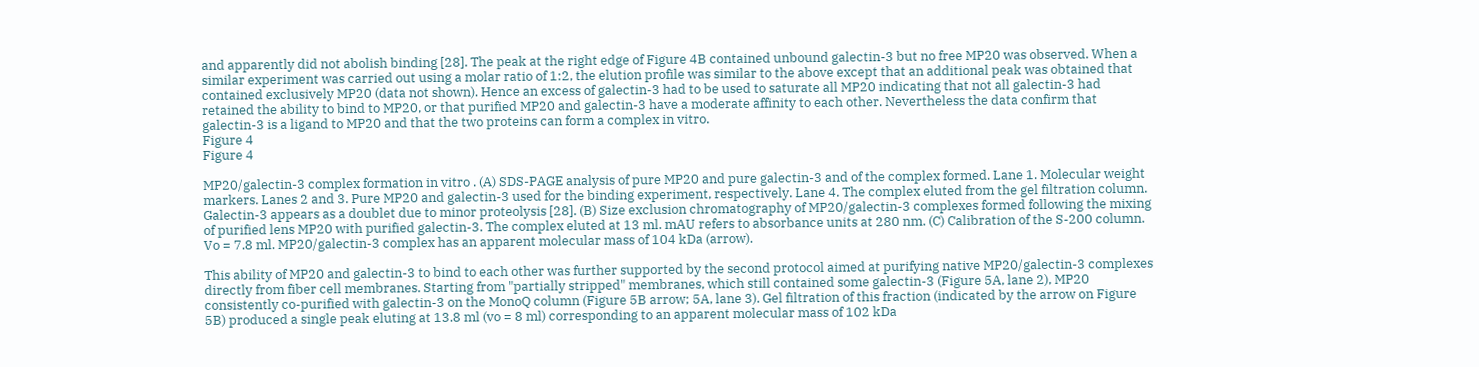and apparently did not abolish binding [28]. The peak at the right edge of Figure 4B contained unbound galectin-3 but no free MP20 was observed. When a similar experiment was carried out using a molar ratio of 1:2, the elution profile was similar to the above except that an additional peak was obtained that contained exclusively MP20 (data not shown). Hence an excess of galectin-3 had to be used to saturate all MP20 indicating that not all galectin-3 had retained the ability to bind to MP20, or that purified MP20 and galectin-3 have a moderate affinity to each other. Nevertheless the data confirm that galectin-3 is a ligand to MP20 and that the two proteins can form a complex in vitro.
Figure 4
Figure 4

MP20/galectin-3 complex formation in vitro . (A) SDS-PAGE analysis of pure MP20 and pure galectin-3 and of the complex formed. Lane 1. Molecular weight markers. Lanes 2 and 3. Pure MP20 and galectin-3 used for the binding experiment, respectively. Lane 4. The complex eluted from the gel filtration column. Galectin-3 appears as a doublet due to minor proteolysis [28]. (B) Size exclusion chromatography of MP20/galectin-3 complexes formed following the mixing of purified lens MP20 with purified galectin-3. The complex eluted at 13 ml. mAU refers to absorbance units at 280 nm. (C) Calibration of the S-200 column. Vo = 7.8 ml. MP20/galectin-3 complex has an apparent molecular mass of 104 kDa (arrow).

This ability of MP20 and galectin-3 to bind to each other was further supported by the second protocol aimed at purifying native MP20/galectin-3 complexes directly from fiber cell membranes. Starting from "partially stripped" membranes, which still contained some galectin-3 (Figure 5A, lane 2), MP20 consistently co-purified with galectin-3 on the MonoQ column (Figure 5B arrow; 5A, lane 3). Gel filtration of this fraction (indicated by the arrow on Figure 5B) produced a single peak eluting at 13.8 ml (vo = 8 ml) corresponding to an apparent molecular mass of 102 kDa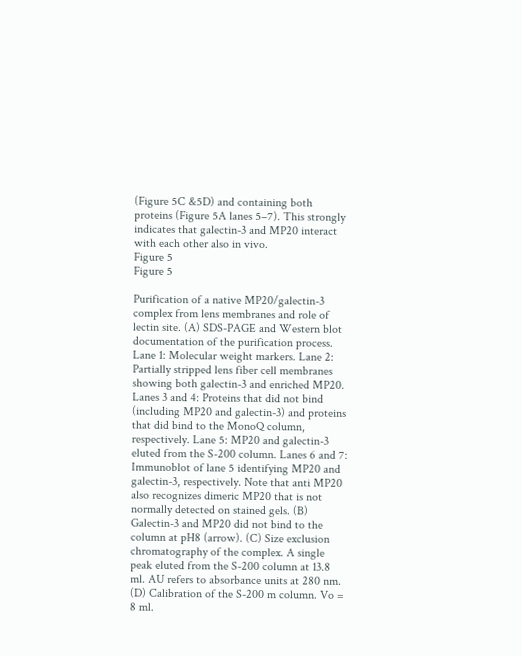(Figure 5C &5D) and containing both proteins (Figure 5A lanes 5–7). This strongly indicates that galectin-3 and MP20 interact with each other also in vivo.
Figure 5
Figure 5

Purification of a native MP20/galectin-3 complex from lens membranes and role of lectin site. (A) SDS-PAGE and Western blot documentation of the purification process. Lane 1: Molecular weight markers. Lane 2: Partially stripped lens fiber cell membranes showing both galectin-3 and enriched MP20. Lanes 3 and 4: Proteins that did not bind (including MP20 and galectin-3) and proteins that did bind to the MonoQ column, respectively. Lane 5: MP20 and galectin-3 eluted from the S-200 column. Lanes 6 and 7: Immunoblot of lane 5 identifying MP20 and galectin-3, respectively. Note that anti MP20 also recognizes dimeric MP20 that is not normally detected on stained gels. (B) Galectin-3 and MP20 did not bind to the column at pH8 (arrow). (C) Size exclusion chromatography of the complex. A single peak eluted from the S-200 column at 13.8 ml. AU refers to absorbance units at 280 nm. (D) Calibration of the S-200 m column. Vo = 8 ml.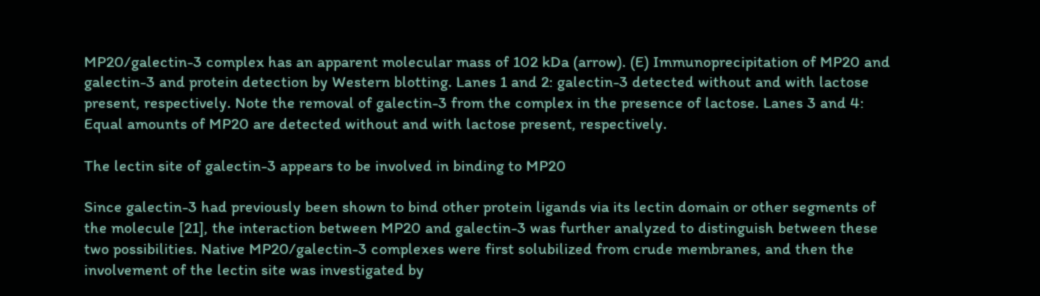MP20/galectin-3 complex has an apparent molecular mass of 102 kDa (arrow). (E) Immunoprecipitation of MP20 and galectin-3 and protein detection by Western blotting. Lanes 1 and 2: galectin-3 detected without and with lactose present, respectively. Note the removal of galectin-3 from the complex in the presence of lactose. Lanes 3 and 4: Equal amounts of MP20 are detected without and with lactose present, respectively.

The lectin site of galectin-3 appears to be involved in binding to MP20

Since galectin-3 had previously been shown to bind other protein ligands via its lectin domain or other segments of the molecule [21], the interaction between MP20 and galectin-3 was further analyzed to distinguish between these two possibilities. Native MP20/galectin-3 complexes were first solubilized from crude membranes, and then the involvement of the lectin site was investigated by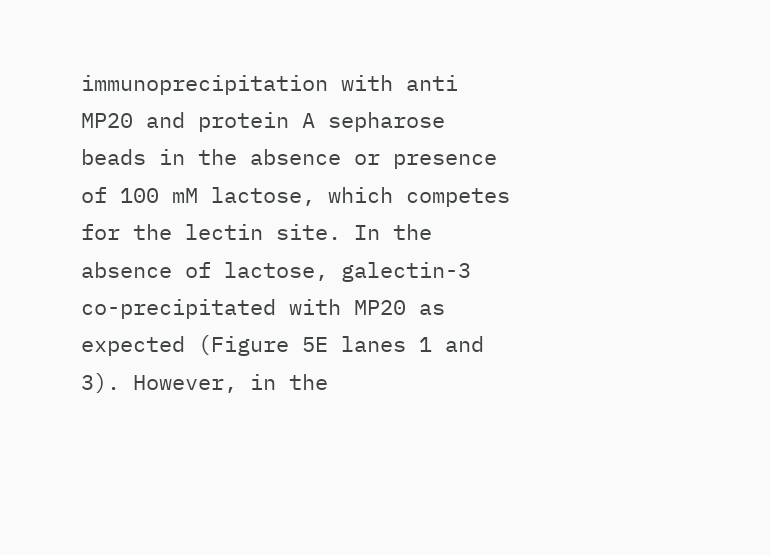immunoprecipitation with anti MP20 and protein A sepharose beads in the absence or presence of 100 mM lactose, which competes for the lectin site. In the absence of lactose, galectin-3 co-precipitated with MP20 as expected (Figure 5E lanes 1 and 3). However, in the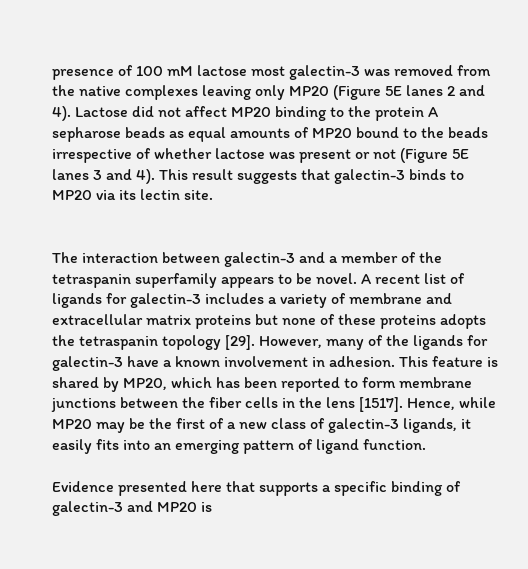presence of 100 mM lactose most galectin-3 was removed from the native complexes leaving only MP20 (Figure 5E lanes 2 and 4). Lactose did not affect MP20 binding to the protein A sepharose beads as equal amounts of MP20 bound to the beads irrespective of whether lactose was present or not (Figure 5E lanes 3 and 4). This result suggests that galectin-3 binds to MP20 via its lectin site.


The interaction between galectin-3 and a member of the tetraspanin superfamily appears to be novel. A recent list of ligands for galectin-3 includes a variety of membrane and extracellular matrix proteins but none of these proteins adopts the tetraspanin topology [29]. However, many of the ligands for galectin-3 have a known involvement in adhesion. This feature is shared by MP20, which has been reported to form membrane junctions between the fiber cells in the lens [1517]. Hence, while MP20 may be the first of a new class of galectin-3 ligands, it easily fits into an emerging pattern of ligand function.

Evidence presented here that supports a specific binding of galectin-3 and MP20 is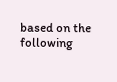based on the following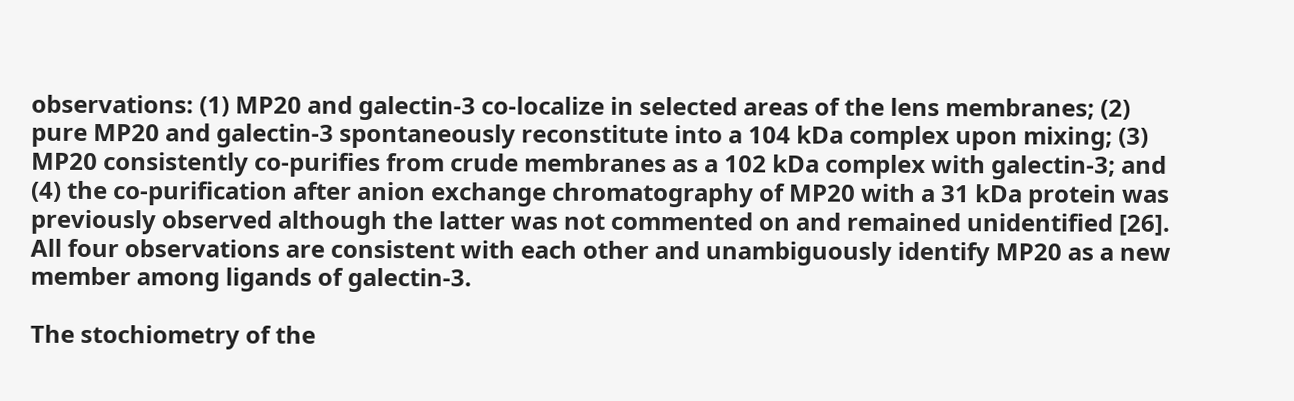observations: (1) MP20 and galectin-3 co-localize in selected areas of the lens membranes; (2) pure MP20 and galectin-3 spontaneously reconstitute into a 104 kDa complex upon mixing; (3) MP20 consistently co-purifies from crude membranes as a 102 kDa complex with galectin-3; and (4) the co-purification after anion exchange chromatography of MP20 with a 31 kDa protein was previously observed although the latter was not commented on and remained unidentified [26]. All four observations are consistent with each other and unambiguously identify MP20 as a new member among ligands of galectin-3.

The stochiometry of the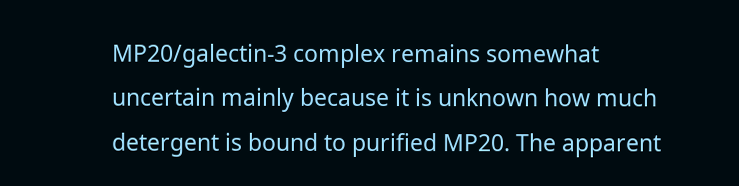MP20/galectin-3 complex remains somewhat uncertain mainly because it is unknown how much detergent is bound to purified MP20. The apparent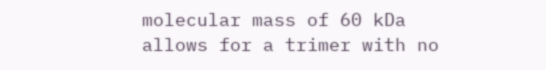molecular mass of 60 kDa allows for a trimer with no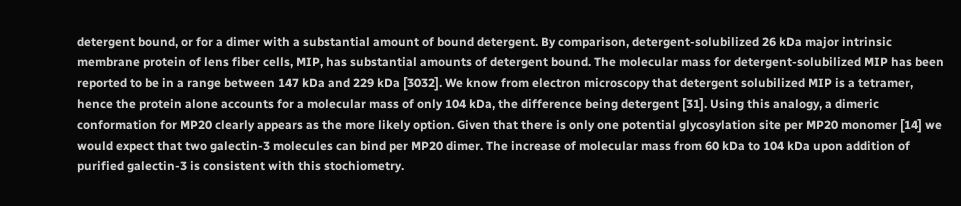detergent bound, or for a dimer with a substantial amount of bound detergent. By comparison, detergent-solubilized 26 kDa major intrinsic membrane protein of lens fiber cells, MIP, has substantial amounts of detergent bound. The molecular mass for detergent-solubilized MIP has been reported to be in a range between 147 kDa and 229 kDa [3032]. We know from electron microscopy that detergent solubilized MIP is a tetramer, hence the protein alone accounts for a molecular mass of only 104 kDa, the difference being detergent [31]. Using this analogy, a dimeric conformation for MP20 clearly appears as the more likely option. Given that there is only one potential glycosylation site per MP20 monomer [14] we would expect that two galectin-3 molecules can bind per MP20 dimer. The increase of molecular mass from 60 kDa to 104 kDa upon addition of purified galectin-3 is consistent with this stochiometry.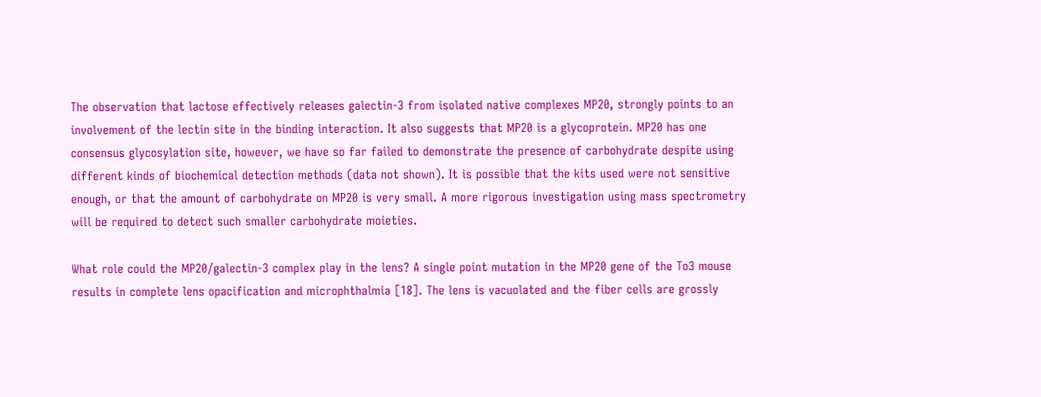The observation that lactose effectively releases galectin-3 from isolated native complexes MP20, strongly points to an involvement of the lectin site in the binding interaction. It also suggests that MP20 is a glycoprotein. MP20 has one consensus glycosylation site, however, we have so far failed to demonstrate the presence of carbohydrate despite using different kinds of biochemical detection methods (data not shown). It is possible that the kits used were not sensitive enough, or that the amount of carbohydrate on MP20 is very small. A more rigorous investigation using mass spectrometry will be required to detect such smaller carbohydrate moieties.

What role could the MP20/galectin-3 complex play in the lens? A single point mutation in the MP20 gene of the To3 mouse results in complete lens opacification and microphthalmia [18]. The lens is vacuolated and the fiber cells are grossly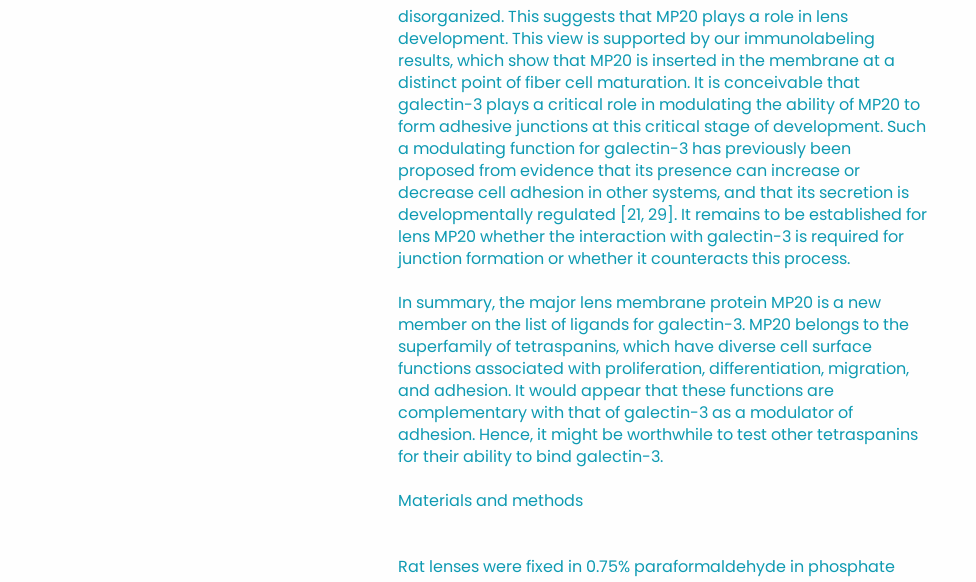disorganized. This suggests that MP20 plays a role in lens development. This view is supported by our immunolabeling results, which show that MP20 is inserted in the membrane at a distinct point of fiber cell maturation. It is conceivable that galectin-3 plays a critical role in modulating the ability of MP20 to form adhesive junctions at this critical stage of development. Such a modulating function for galectin-3 has previously been proposed from evidence that its presence can increase or decrease cell adhesion in other systems, and that its secretion is developmentally regulated [21, 29]. It remains to be established for lens MP20 whether the interaction with galectin-3 is required for junction formation or whether it counteracts this process.

In summary, the major lens membrane protein MP20 is a new member on the list of ligands for galectin-3. MP20 belongs to the superfamily of tetraspanins, which have diverse cell surface functions associated with proliferation, differentiation, migration, and adhesion. It would appear that these functions are complementary with that of galectin-3 as a modulator of adhesion. Hence, it might be worthwhile to test other tetraspanins for their ability to bind galectin-3.

Materials and methods


Rat lenses were fixed in 0.75% paraformaldehyde in phosphate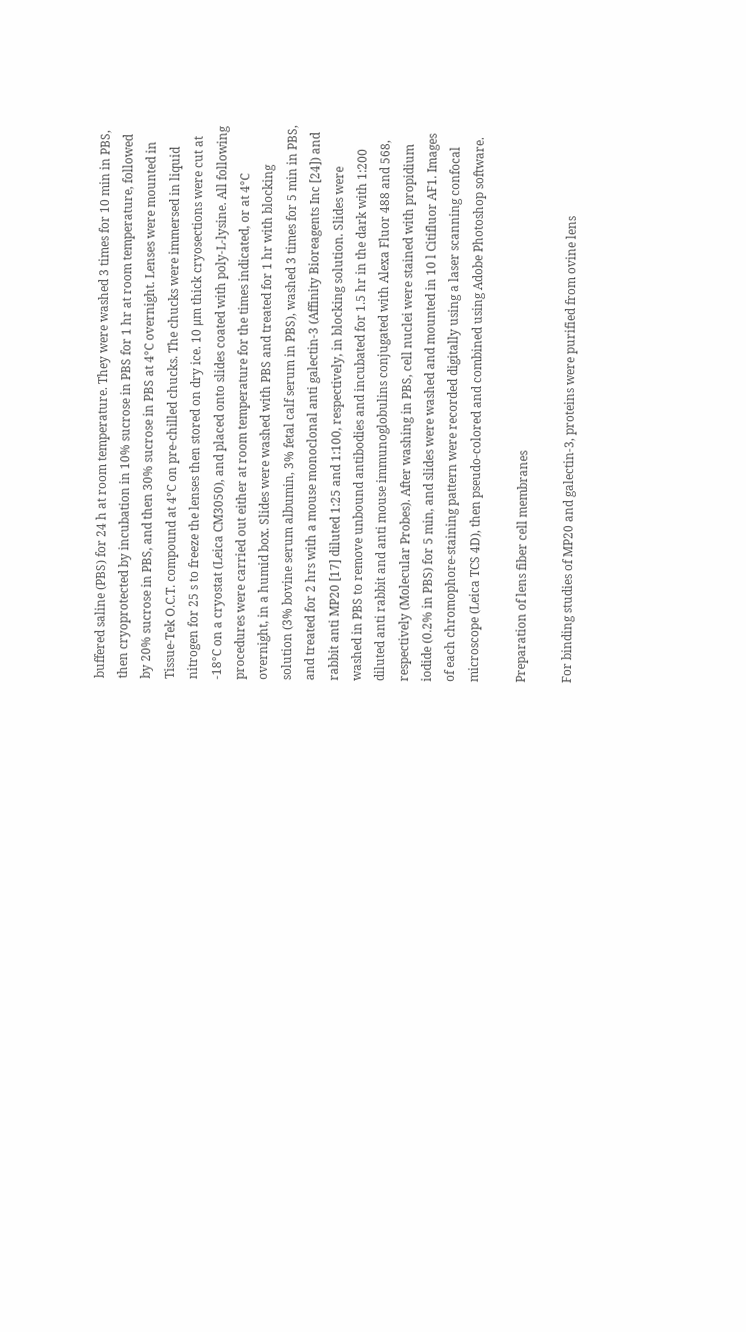buffered saline (PBS) for 24 h at room temperature. They were washed 3 times for 10 min in PBS, then cryoprotected by incubation in 10% sucrose in PBS for 1 hr at room temperature, followed by 20% sucrose in PBS, and then 30% sucrose in PBS at 4°C overnight. Lenses were mounted in Tissue-Tek O.C.T. compound at 4°C on pre-chilled chucks. The chucks were immersed in liquid nitrogen for 25 s to freeze the lenses then stored on dry ice. 10 μm thick cryosections were cut at -18°C on a cryostat (Leica CM3050), and placed onto slides coated with poly-L-lysine. All following procedures were carried out either at room temperature for the times indicated, or at 4°C overnight, in a humid box. Slides were washed with PBS and treated for 1 hr with blocking solution (3% bovine serum albumin, 3% fetal calf serum in PBS), washed 3 times for 5 min in PBS, and treated for 2 hrs with a mouse monoclonal anti galectin-3 (Affinity Bioreagents Inc [24]) and rabbit anti MP20 [17] diluted 1:25 and 1:100, respectively, in blocking solution. Slides were washed in PBS to remove unbound antibodies and incubated for 1.5 hr in the dark with 1:200 diluted anti rabbit and anti mouse immunoglobulins conjugated with Alexa Fluor 488 and 568, respectively (Molecular Probes). After washing in PBS, cell nuclei were stained with propidium iodide (0.2% in PBS) for 5 min, and slides were washed and mounted in 10 l Citifluor AF1. Images of each chromophore-staining pattern were recorded digitally using a laser scanning confocal microscope (Leica TCS 4D), then pseudo-colored and combined using Adobe Photoshop software.

Preparation of lens fiber cell membranes

For binding studies of MP20 and galectin-3, proteins were purified from ovine lens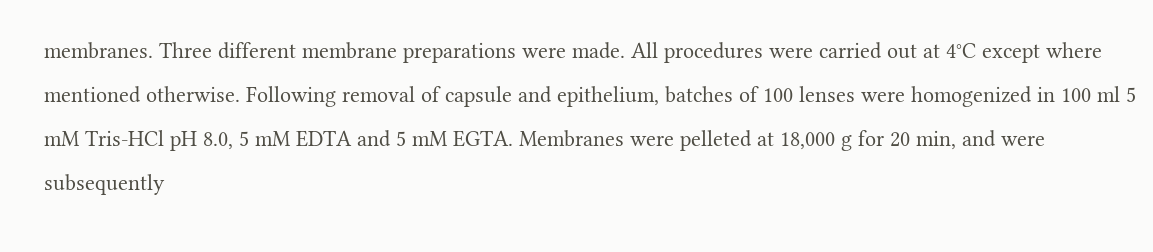membranes. Three different membrane preparations were made. All procedures were carried out at 4°C except where mentioned otherwise. Following removal of capsule and epithelium, batches of 100 lenses were homogenized in 100 ml 5 mM Tris-HCl pH 8.0, 5 mM EDTA and 5 mM EGTA. Membranes were pelleted at 18,000 g for 20 min, and were subsequently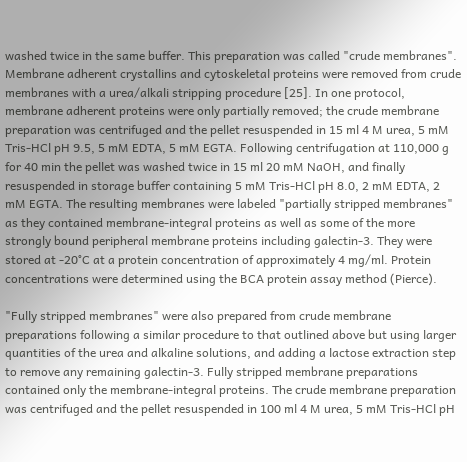washed twice in the same buffer. This preparation was called "crude membranes". Membrane adherent crystallins and cytoskeletal proteins were removed from crude membranes with a urea/alkali stripping procedure [25]. In one protocol, membrane adherent proteins were only partially removed; the crude membrane preparation was centrifuged and the pellet resuspended in 15 ml 4 M urea, 5 mM Tris-HCl pH 9.5, 5 mM EDTA, 5 mM EGTA. Following centrifugation at 110,000 g for 40 min the pellet was washed twice in 15 ml 20 mM NaOH, and finally resuspended in storage buffer containing 5 mM Tris-HCl pH 8.0, 2 mM EDTA, 2 mM EGTA. The resulting membranes were labeled "partially stripped membranes" as they contained membrane-integral proteins as well as some of the more strongly bound peripheral membrane proteins including galectin-3. They were stored at -20°C at a protein concentration of approximately 4 mg/ml. Protein concentrations were determined using the BCA protein assay method (Pierce).

"Fully stripped membranes" were also prepared from crude membrane preparations following a similar procedure to that outlined above but using larger quantities of the urea and alkaline solutions, and adding a lactose extraction step to remove any remaining galectin-3. Fully stripped membrane preparations contained only the membrane-integral proteins. The crude membrane preparation was centrifuged and the pellet resuspended in 100 ml 4 M urea, 5 mM Tris-HCl pH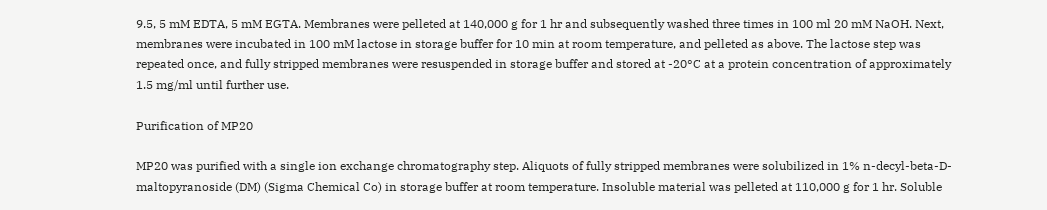9.5, 5 mM EDTA, 5 mM EGTA. Membranes were pelleted at 140,000 g for 1 hr and subsequently washed three times in 100 ml 20 mM NaOH. Next, membranes were incubated in 100 mM lactose in storage buffer for 10 min at room temperature, and pelleted as above. The lactose step was repeated once, and fully stripped membranes were resuspended in storage buffer and stored at -20°C at a protein concentration of approximately 1.5 mg/ml until further use.

Purification of MP20

MP20 was purified with a single ion exchange chromatography step. Aliquots of fully stripped membranes were solubilized in 1% n-decyl-beta-D-maltopyranoside (DM) (Sigma Chemical Co) in storage buffer at room temperature. Insoluble material was pelleted at 110,000 g for 1 hr. Soluble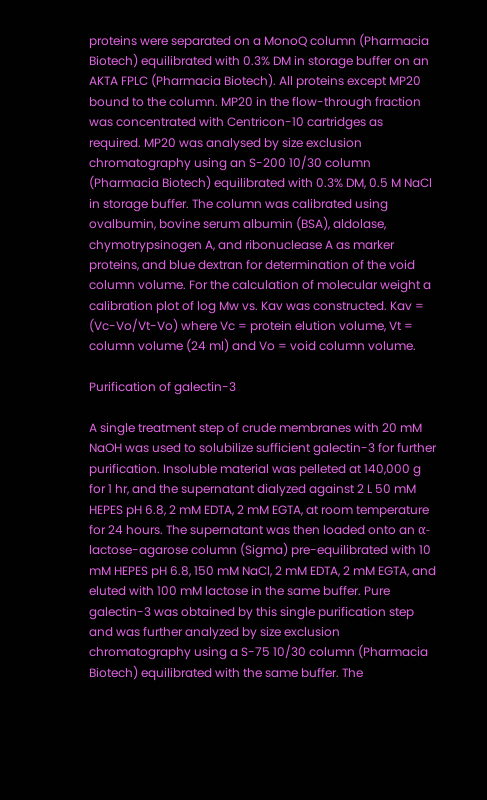proteins were separated on a MonoQ column (Pharmacia Biotech) equilibrated with 0.3% DM in storage buffer on an AKTA FPLC (Pharmacia Biotech). All proteins except MP20 bound to the column. MP20 in the flow-through fraction was concentrated with Centricon-10 cartridges as required. MP20 was analysed by size exclusion chromatography using an S-200 10/30 column (Pharmacia Biotech) equilibrated with 0.3% DM, 0.5 M NaCl in storage buffer. The column was calibrated using ovalbumin, bovine serum albumin (BSA), aldolase, chymotrypsinogen A, and ribonuclease A as marker proteins, and blue dextran for determination of the void column volume. For the calculation of molecular weight a calibration plot of log Mw vs. Kav was constructed. Kav = (Vc-Vo/Vt-Vo) where Vc = protein elution volume, Vt = column volume (24 ml) and Vo = void column volume.

Purification of galectin-3

A single treatment step of crude membranes with 20 mM NaOH was used to solubilize sufficient galectin-3 for further purification. Insoluble material was pelleted at 140,000 g for 1 hr, and the supernatant dialyzed against 2 L 50 mM HEPES pH 6.8, 2 mM EDTA, 2 mM EGTA, at room temperature for 24 hours. The supernatant was then loaded onto an α-lactose-agarose column (Sigma) pre-equilibrated with 10 mM HEPES pH 6.8, 150 mM NaCl, 2 mM EDTA, 2 mM EGTA, and eluted with 100 mM lactose in the same buffer. Pure galectin-3 was obtained by this single purification step and was further analyzed by size exclusion chromatography using a S-75 10/30 column (Pharmacia Biotech) equilibrated with the same buffer. The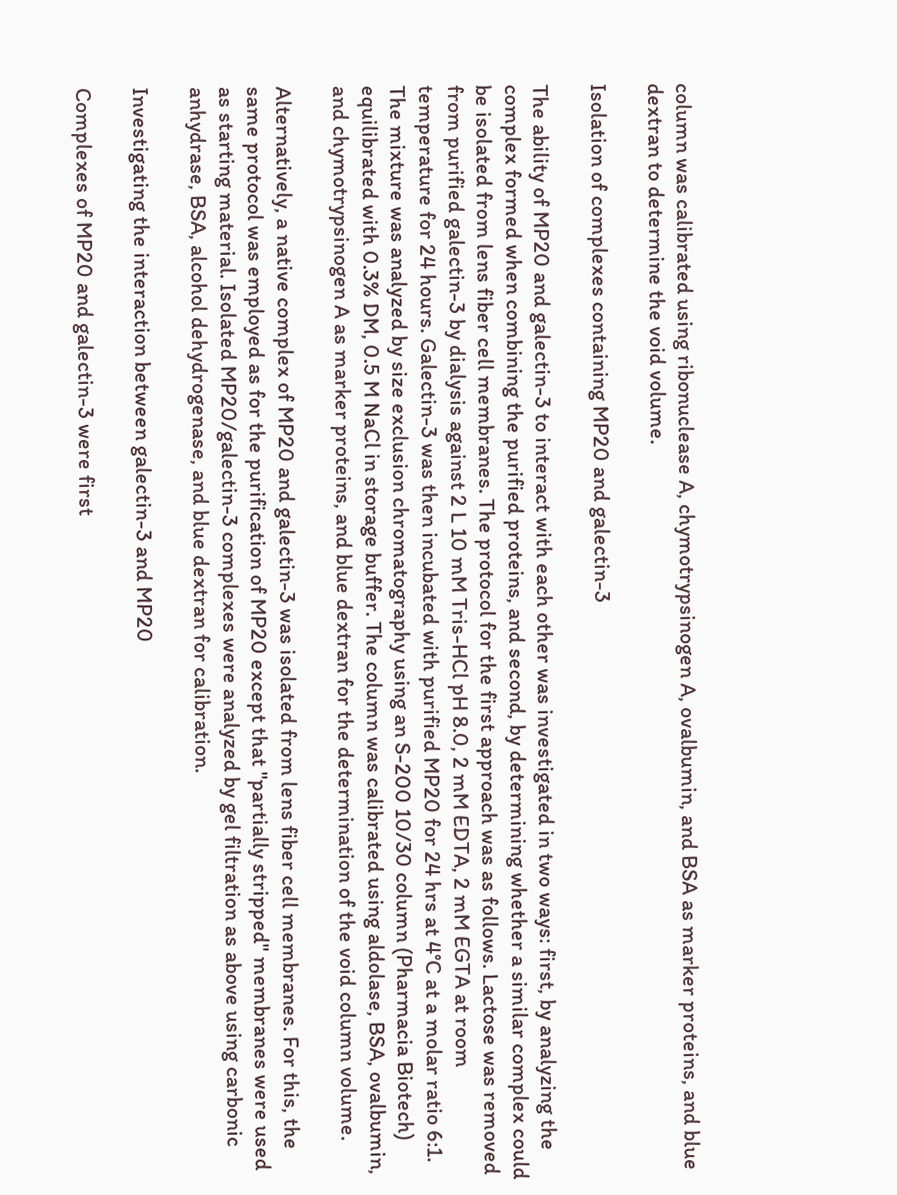column was calibrated using ribonuclease A, chymotrypsinogen A, ovalbumin, and BSA as marker proteins, and blue dextran to determine the void volume.

Isolation of complexes containing MP20 and galectin-3

The ability of MP20 and galectin-3 to interact with each other was investigated in two ways: first, by analyzing the complex formed when combining the purified proteins, and second, by determining whether a similar complex could be isolated from lens fiber cell membranes. The protocol for the first approach was as follows. Lactose was removed from purified galectin-3 by dialysis against 2 L 10 mM Tris-HCl pH 8.0, 2 mM EDTA, 2 mM EGTA at room temperature for 24 hours. Galectin-3 was then incubated with purified MP20 for 24 hrs at 4°C at a molar ratio 6:1. The mixture was analyzed by size exclusion chromatography using an S-200 10/30 column (Pharmacia Biotech) equilibrated with 0.3% DM, 0.5 M NaCl in storage buffer. The column was calibrated using aldolase, BSA, ovalbumin, and chymotrypsinogen A as marker proteins, and blue dextran for the determination of the void column volume.

Alternatively, a native complex of MP20 and galectin-3 was isolated from lens fiber cell membranes. For this, the same protocol was employed as for the purification of MP20 except that "partially stripped" membranes were used as starting material. Isolated MP20/galectin-3 complexes were analyzed by gel filtration as above using carbonic anhydrase, BSA, alcohol dehydrogenase, and blue dextran for calibration.

Investigating the interaction between galectin-3 and MP20

Complexes of MP20 and galectin-3 were first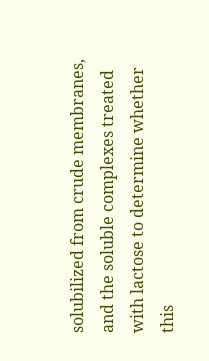solubilized from crude membranes, and the soluble complexes treated with lactose to determine whether this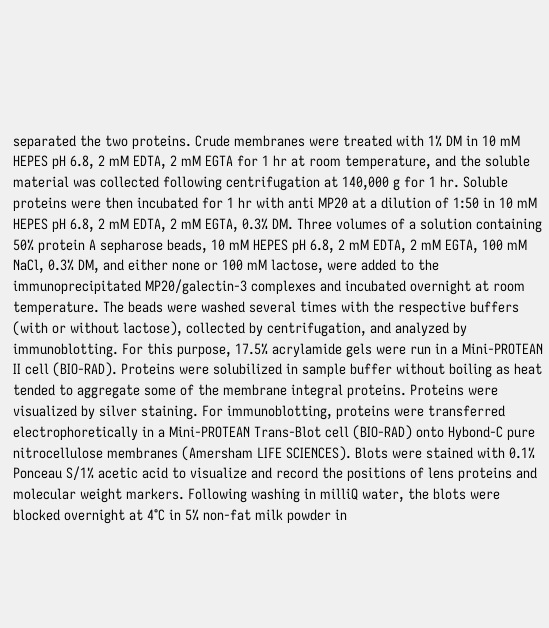separated the two proteins. Crude membranes were treated with 1% DM in 10 mM HEPES pH 6.8, 2 mM EDTA, 2 mM EGTA for 1 hr at room temperature, and the soluble material was collected following centrifugation at 140,000 g for 1 hr. Soluble proteins were then incubated for 1 hr with anti MP20 at a dilution of 1:50 in 10 mM HEPES pH 6.8, 2 mM EDTA, 2 mM EGTA, 0.3% DM. Three volumes of a solution containing 50% protein A sepharose beads, 10 mM HEPES pH 6.8, 2 mM EDTA, 2 mM EGTA, 100 mM NaCl, 0.3% DM, and either none or 100 mM lactose, were added to the immunoprecipitated MP20/galectin-3 complexes and incubated overnight at room temperature. The beads were washed several times with the respective buffers (with or without lactose), collected by centrifugation, and analyzed by immunoblotting. For this purpose, 17.5% acrylamide gels were run in a Mini-PROTEAN II cell (BIO-RAD). Proteins were solubilized in sample buffer without boiling as heat tended to aggregate some of the membrane integral proteins. Proteins were visualized by silver staining. For immunoblotting, proteins were transferred electrophoretically in a Mini-PROTEAN Trans-Blot cell (BIO-RAD) onto Hybond-C pure nitrocellulose membranes (Amersham LIFE SCIENCES). Blots were stained with 0.1% Ponceau S/1% acetic acid to visualize and record the positions of lens proteins and molecular weight markers. Following washing in milliQ water, the blots were blocked overnight at 4°C in 5% non-fat milk powder in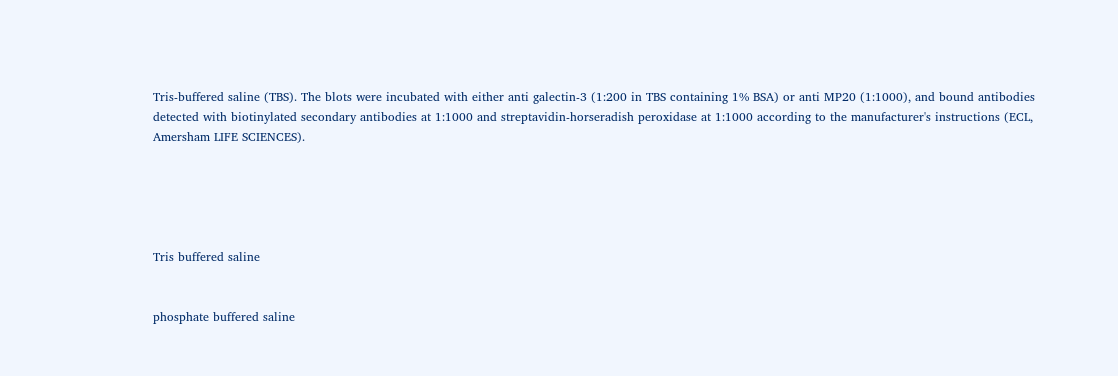Tris-buffered saline (TBS). The blots were incubated with either anti galectin-3 (1:200 in TBS containing 1% BSA) or anti MP20 (1:1000), and bound antibodies detected with biotinylated secondary antibodies at 1:1000 and streptavidin-horseradish peroxidase at 1:1000 according to the manufacturer's instructions (ECL, Amersham LIFE SCIENCES).





Tris buffered saline


phosphate buffered saline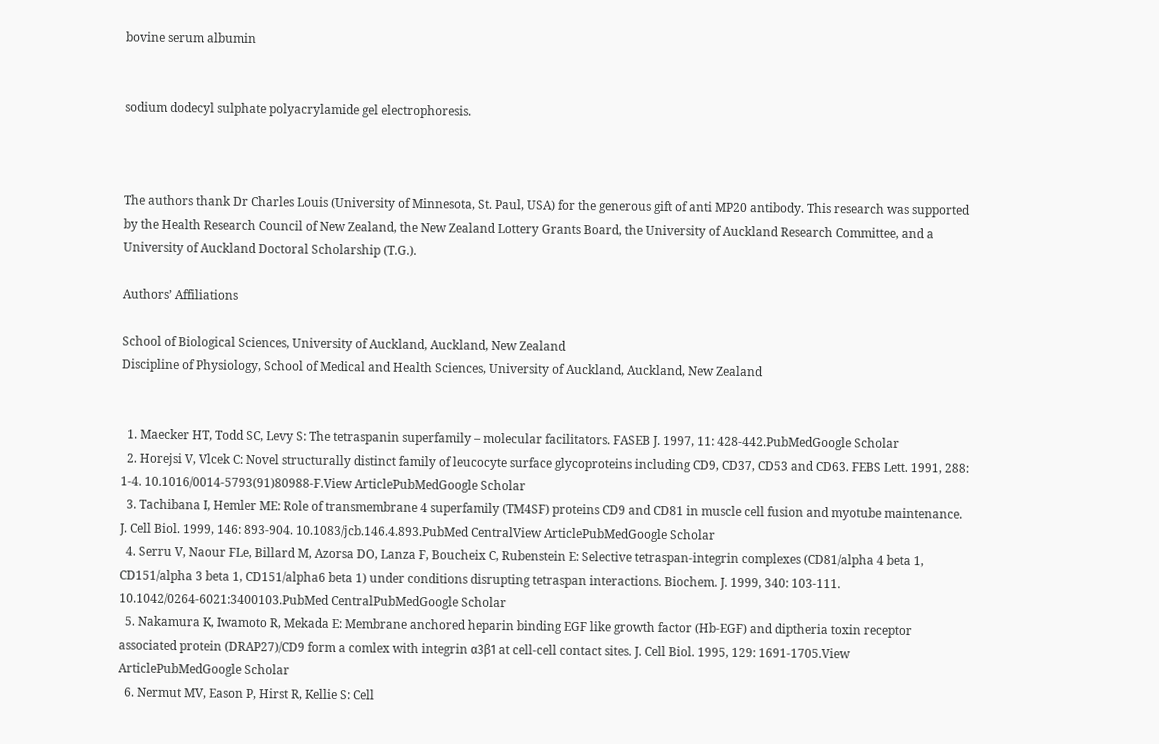bovine serum albumin


sodium dodecyl sulphate polyacrylamide gel electrophoresis.



The authors thank Dr Charles Louis (University of Minnesota, St. Paul, USA) for the generous gift of anti MP20 antibody. This research was supported by the Health Research Council of New Zealand, the New Zealand Lottery Grants Board, the University of Auckland Research Committee, and a University of Auckland Doctoral Scholarship (T.G.).

Authors’ Affiliations

School of Biological Sciences, University of Auckland, Auckland, New Zealand
Discipline of Physiology, School of Medical and Health Sciences, University of Auckland, Auckland, New Zealand


  1. Maecker HT, Todd SC, Levy S: The tetraspanin superfamily – molecular facilitators. FASEB J. 1997, 11: 428-442.PubMedGoogle Scholar
  2. Horejsi V, Vlcek C: Novel structurally distinct family of leucocyte surface glycoproteins including CD9, CD37, CD53 and CD63. FEBS Lett. 1991, 288: 1-4. 10.1016/0014-5793(91)80988-F.View ArticlePubMedGoogle Scholar
  3. Tachibana I, Hemler ME: Role of transmembrane 4 superfamily (TM4SF) proteins CD9 and CD81 in muscle cell fusion and myotube maintenance. J. Cell Biol. 1999, 146: 893-904. 10.1083/jcb.146.4.893.PubMed CentralView ArticlePubMedGoogle Scholar
  4. Serru V, Naour FLe, Billard M, Azorsa DO, Lanza F, Boucheix C, Rubenstein E: Selective tetraspan-integrin complexes (CD81/alpha 4 beta 1, CD151/alpha 3 beta 1, CD151/alpha6 beta 1) under conditions disrupting tetraspan interactions. Biochem. J. 1999, 340: 103-111. 10.1042/0264-6021:3400103.PubMed CentralPubMedGoogle Scholar
  5. Nakamura K, Iwamoto R, Mekada E: Membrane anchored heparin binding EGF like growth factor (Hb-EGF) and diptheria toxin receptor associated protein (DRAP27)/CD9 form a comlex with integrin α3β1 at cell-cell contact sites. J. Cell Biol. 1995, 129: 1691-1705.View ArticlePubMedGoogle Scholar
  6. Nermut MV, Eason P, Hirst R, Kellie S: Cell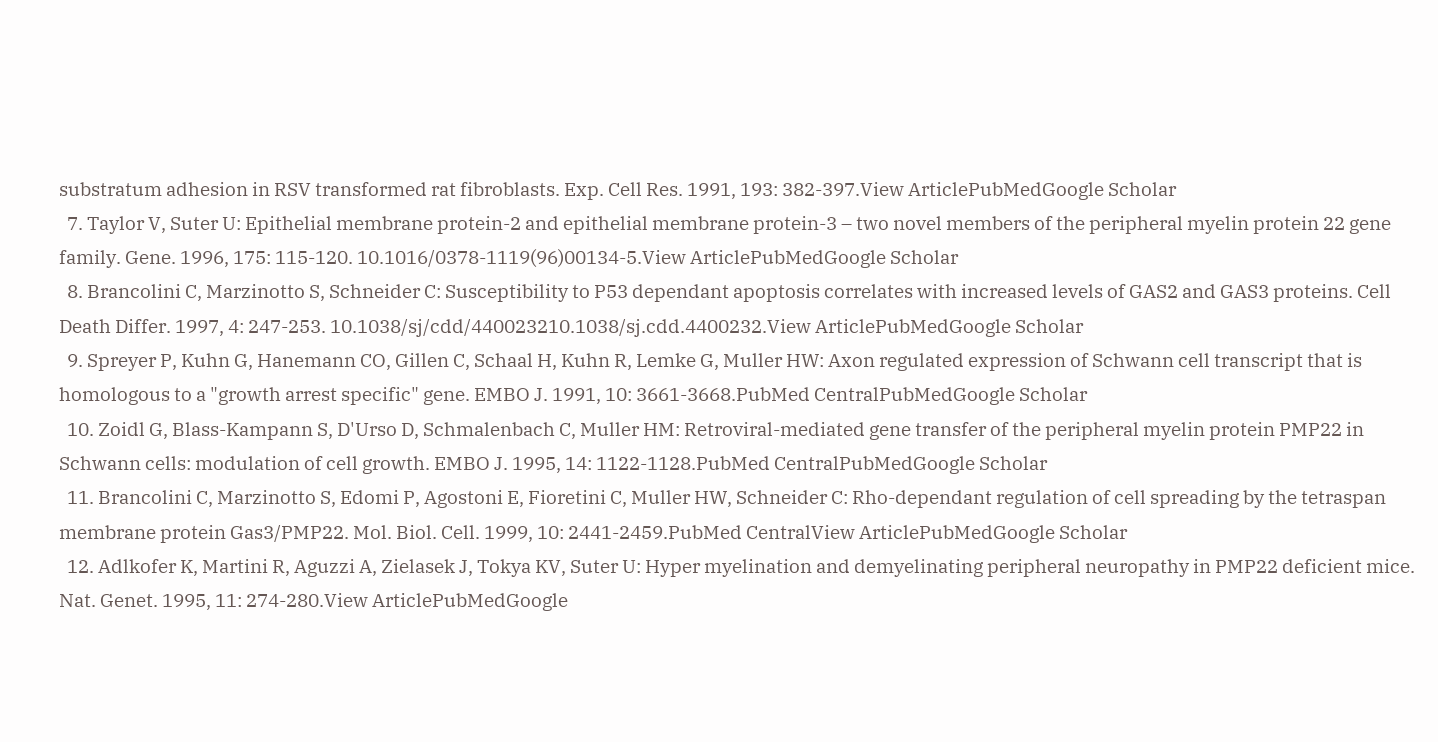substratum adhesion in RSV transformed rat fibroblasts. Exp. Cell Res. 1991, 193: 382-397.View ArticlePubMedGoogle Scholar
  7. Taylor V, Suter U: Epithelial membrane protein-2 and epithelial membrane protein-3 – two novel members of the peripheral myelin protein 22 gene family. Gene. 1996, 175: 115-120. 10.1016/0378-1119(96)00134-5.View ArticlePubMedGoogle Scholar
  8. Brancolini C, Marzinotto S, Schneider C: Susceptibility to P53 dependant apoptosis correlates with increased levels of GAS2 and GAS3 proteins. Cell Death Differ. 1997, 4: 247-253. 10.1038/sj/cdd/440023210.1038/sj.cdd.4400232.View ArticlePubMedGoogle Scholar
  9. Spreyer P, Kuhn G, Hanemann CO, Gillen C, Schaal H, Kuhn R, Lemke G, Muller HW: Axon regulated expression of Schwann cell transcript that is homologous to a "growth arrest specific" gene. EMBO J. 1991, 10: 3661-3668.PubMed CentralPubMedGoogle Scholar
  10. Zoidl G, Blass-Kampann S, D'Urso D, Schmalenbach C, Muller HM: Retroviral-mediated gene transfer of the peripheral myelin protein PMP22 in Schwann cells: modulation of cell growth. EMBO J. 1995, 14: 1122-1128.PubMed CentralPubMedGoogle Scholar
  11. Brancolini C, Marzinotto S, Edomi P, Agostoni E, Fioretini C, Muller HW, Schneider C: Rho-dependant regulation of cell spreading by the tetraspan membrane protein Gas3/PMP22. Mol. Biol. Cell. 1999, 10: 2441-2459.PubMed CentralView ArticlePubMedGoogle Scholar
  12. Adlkofer K, Martini R, Aguzzi A, Zielasek J, Tokya KV, Suter U: Hyper myelination and demyelinating peripheral neuropathy in PMP22 deficient mice. Nat. Genet. 1995, 11: 274-280.View ArticlePubMedGoogle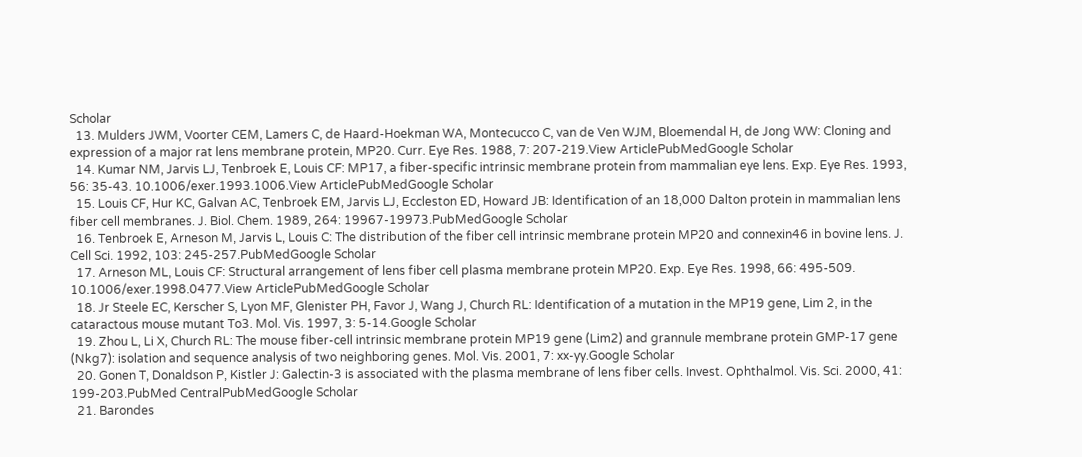Scholar
  13. Mulders JWM, Voorter CEM, Lamers C, de Haard-Hoekman WA, Montecucco C, van de Ven WJM, Bloemendal H, de Jong WW: Cloning and expression of a major rat lens membrane protein, MP20. Curr. Eye Res. 1988, 7: 207-219.View ArticlePubMedGoogle Scholar
  14. Kumar NM, Jarvis LJ, Tenbroek E, Louis CF: MP17, a fiber-specific intrinsic membrane protein from mammalian eye lens. Exp. Eye Res. 1993, 56: 35-43. 10.1006/exer.1993.1006.View ArticlePubMedGoogle Scholar
  15. Louis CF, Hur KC, Galvan AC, Tenbroek EM, Jarvis LJ, Eccleston ED, Howard JB: Identification of an 18,000 Dalton protein in mammalian lens fiber cell membranes. J. Biol. Chem. 1989, 264: 19967-19973.PubMedGoogle Scholar
  16. Tenbroek E, Arneson M, Jarvis L, Louis C: The distribution of the fiber cell intrinsic membrane protein MP20 and connexin46 in bovine lens. J. Cell Sci. 1992, 103: 245-257.PubMedGoogle Scholar
  17. Arneson ML, Louis CF: Structural arrangement of lens fiber cell plasma membrane protein MP20. Exp. Eye Res. 1998, 66: 495-509. 10.1006/exer.1998.0477.View ArticlePubMedGoogle Scholar
  18. Jr Steele EC, Kerscher S, Lyon MF, Glenister PH, Favor J, Wang J, Church RL: Identification of a mutation in the MP19 gene, Lim 2, in the cataractous mouse mutant To3. Mol. Vis. 1997, 3: 5-14.Google Scholar
  19. Zhou L, Li X, Church RL: The mouse fiber-cell intrinsic membrane protein MP19 gene (Lim2) and grannule membrane protein GMP-17 gene (Nkg7): isolation and sequence analysis of two neighboring genes. Mol. Vis. 2001, 7: xx-yy.Google Scholar
  20. Gonen T, Donaldson P, Kistler J: Galectin-3 is associated with the plasma membrane of lens fiber cells. Invest. Ophthalmol. Vis. Sci. 2000, 41: 199-203.PubMed CentralPubMedGoogle Scholar
  21. Barondes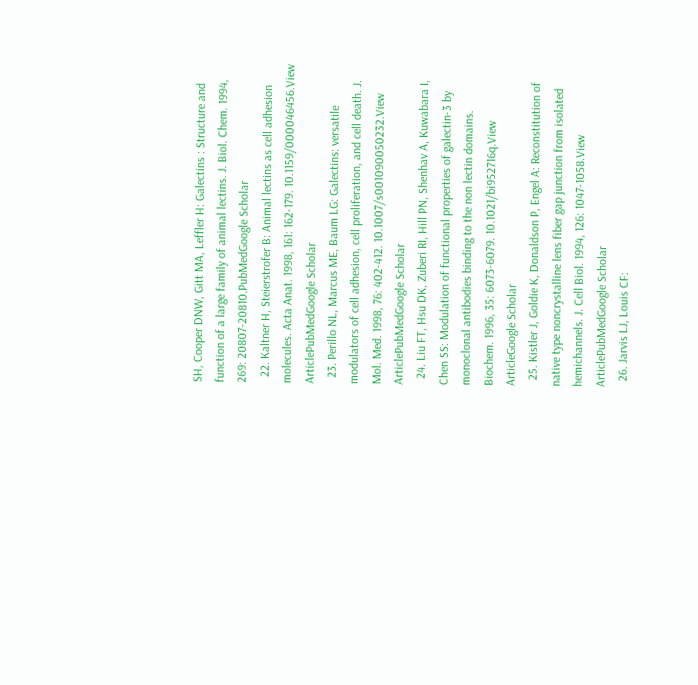SH, Cooper DNW, Gitt MA, Leffler H: Galectins : Structure and function of a large family of animal lectins. J. Biol. Chem. 1994, 269: 20807-20810.PubMedGoogle Scholar
  22. Kaltner H, Steierstrofer B: Animal lectins as cell adhesion molecules. Acta Anat. 1998, 161: 162-179. 10.1159/000046456.View ArticlePubMedGoogle Scholar
  23. Perillo NL, Marcus ME, Baum LG: Galectins: versatile modulators of cell adhesion, cell proliferation, and cell death. J. Mol. Med. 1998, 76: 402-412. 10.1007/s001090050232.View ArticlePubMedGoogle Scholar
  24. Liu FT, Hsu DK, Zuberi RI, Hill PN, Shenhav A, Kuwabara I, Chen SS: Modulation of functional properties of galectin-3 by monoclonal antibodies binding to the non lectin domains. Biochem. 1996, 35: 6073-6079. 10.1021/bi952716q.View ArticleGoogle Scholar
  25. Kistler J, Goldie K, Donaldson P, Engel A: Reconstitution of native type noncrystalline lens fiber gap junction from isolated hemichannels. J. Cell Biol. 1994, 126: 1047-1058.View ArticlePubMedGoogle Scholar
  26. Jarvis LJ, Louis CF: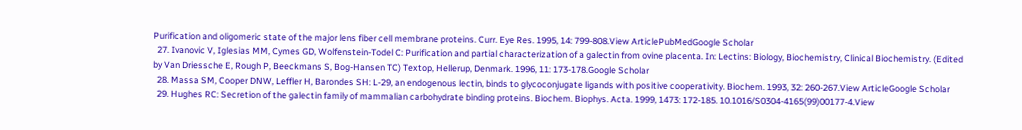Purification and oligomeric state of the major lens fiber cell membrane proteins. Curr. Eye Res. 1995, 14: 799-808.View ArticlePubMedGoogle Scholar
  27. Ivanovic V, Iglesias MM, Cymes GD, Wolfenstein-Todel C: Purification and partial characterization of a galectin from ovine placenta. In: Lectins: Biology, Biochemistry, Clinical Biochemistry. (Edited by Van Driessche E, Rough P, Beeckmans S, Bog-Hansen TC) Textop, Hellerup, Denmark. 1996, 11: 173-178.Google Scholar
  28. Massa SM, Cooper DNW, Leffler H, Barondes SH: L-29, an endogenous lectin, binds to glycoconjugate ligands with positive cooperativity. Biochem. 1993, 32: 260-267.View ArticleGoogle Scholar
  29. Hughes RC: Secretion of the galectin family of mammalian carbohydrate binding proteins. Biochem. Biophys. Acta. 1999, 1473: 172-185. 10.1016/S0304-4165(99)00177-4.View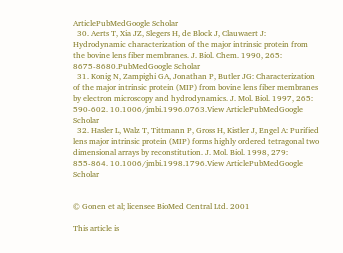ArticlePubMedGoogle Scholar
  30. Aerts T, Xia JZ, Slegers H, de Block J, Clauwaert J: Hydrodynamic characterization of the major intrinsic protein from the bovine lens fiber membranes. J. Biol. Chem. 1990, 265: 8675-8680.PubMedGoogle Scholar
  31. Konig N, Zampighi GA, Jonathan P, Butler JG: Characterization of the major intrinsic protein (MIP) from bovine lens fiber membranes by electron microscopy and hydrodynamics. J. Mol. Biol. 1997, 265: 590-602. 10.1006/jmbi.1996.0763.View ArticlePubMedGoogle Scholar
  32. Hasler L, Walz T, Tittmann P, Gross H, Kistler J, Engel A: Purified lens major intrinsic protein (MIP) forms highly ordered tetragonal two dimensional arrays by reconstitution. J. Mol. Biol. 1998, 279: 855-864. 10.1006/jmbi.1998.1796.View ArticlePubMedGoogle Scholar


© Gonen et al; licensee BioMed Central Ltd. 2001

This article is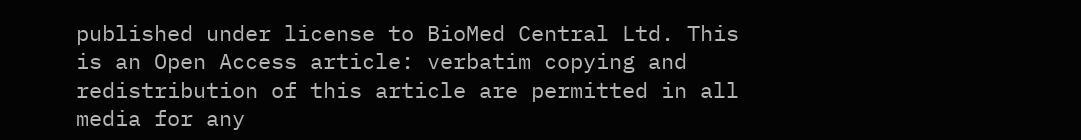published under license to BioMed Central Ltd. This is an Open Access article: verbatim copying and redistribution of this article are permitted in all media for any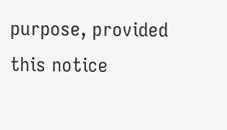purpose, provided this notice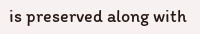is preserved along with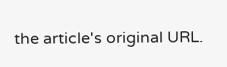the article's original URL.